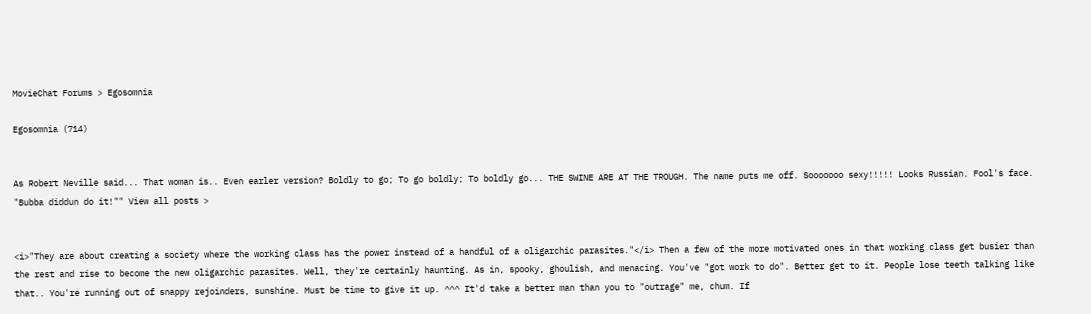MovieChat Forums > Egosomnia

Egosomnia (714)


As Robert Neville said... That woman is.. Even earler version? Boldly to go; To go boldly; To boldly go... THE SWINE ARE AT THE TROUGH. The name puts me off. Sooooooo sexy!!!!! Looks Russian. Fool's face. "Bubba diddun do it!"" View all posts >


<i>"They are about creating a society where the working class has the power instead of a handful of a oligarchic parasites."</i> Then a few of the more motivated ones in that working class get busier than the rest and rise to become the new oligarchic parasites. Well, they're certainly haunting. As in, spooky, ghoulish, and menacing. You've "got work to do". Better get to it. People lose teeth talking like that.. You're running out of snappy rejoinders, sunshine. Must be time to give it up. ^^^ It'd take a better man than you to "outrage" me, chum. If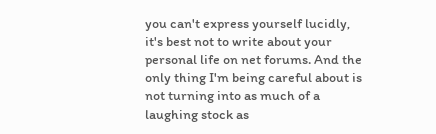you can't express yourself lucidly, it's best not to write about your personal life on net forums. And the only thing I'm being careful about is not turning into as much of a laughing stock as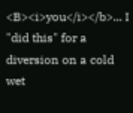<B><i>you</i></b>... I "did this" for a diversion on a cold wet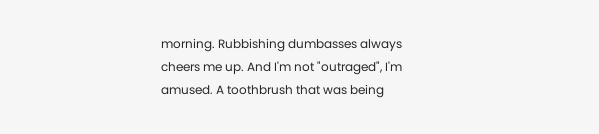morning. Rubbishing dumbasses always cheers me up. And I'm not "outraged", I'm amused. A toothbrush that was being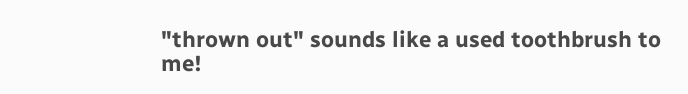"thrown out" sounds like a used toothbrush to me!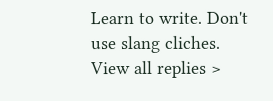Learn to write. Don't use slang cliches. View all replies >